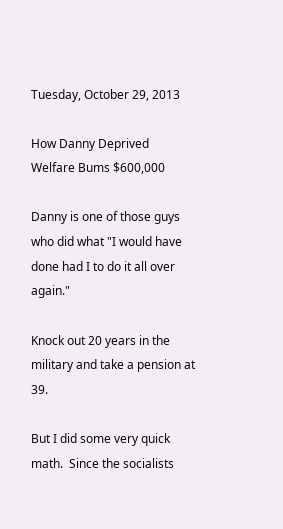Tuesday, October 29, 2013

How Danny Deprived Welfare Bums $600,000

Danny is one of those guys who did what "I would have done had I to do it all over again."

Knock out 20 years in the military and take a pension at 39.

But I did some very quick math.  Since the socialists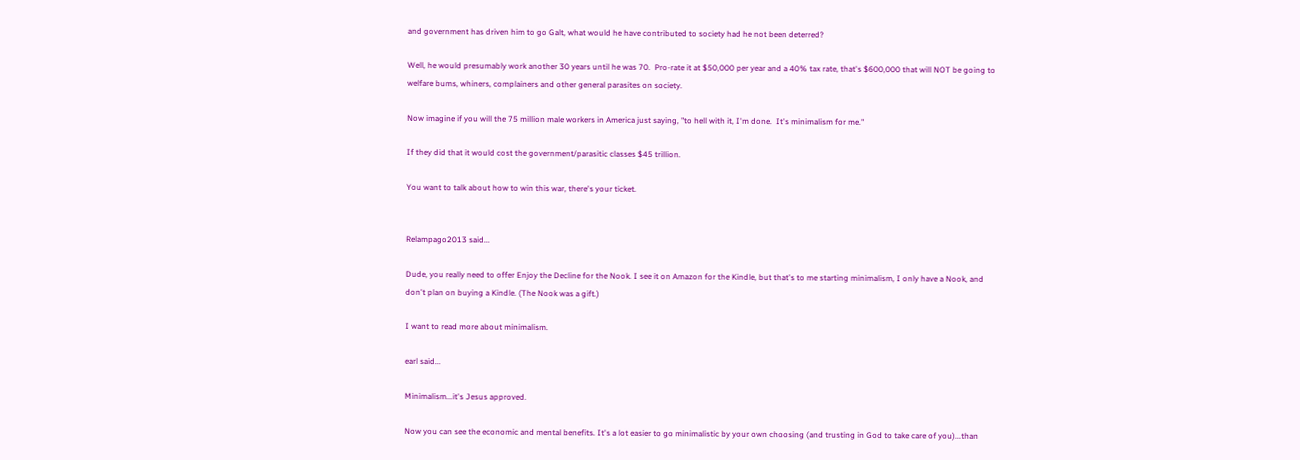and government has driven him to go Galt, what would he have contributed to society had he not been deterred?

Well, he would presumably work another 30 years until he was 70.  Pro-rate it at $50,000 per year and a 40% tax rate, that's $600,000 that will NOT be going to welfare bums, whiners, complainers and other general parasites on society.

Now imagine if you will the 75 million male workers in America just saying, "to hell with it, I'm done.  It's minimalism for me."

If they did that it would cost the government/parasitic classes $45 trillion.

You want to talk about how to win this war, there's your ticket.


Relampago2013 said...

Dude, you really need to offer Enjoy the Decline for the Nook. I see it on Amazon for the Kindle, but that's to me starting minimalism, I only have a Nook, and don't plan on buying a Kindle. (The Nook was a gift.)

I want to read more about minimalism.

earl said...

Minimalism...it's Jesus approved.

Now you can see the economic and mental benefits. It's a lot easier to go minimalistic by your own choosing (and trusting in God to take care of you)...than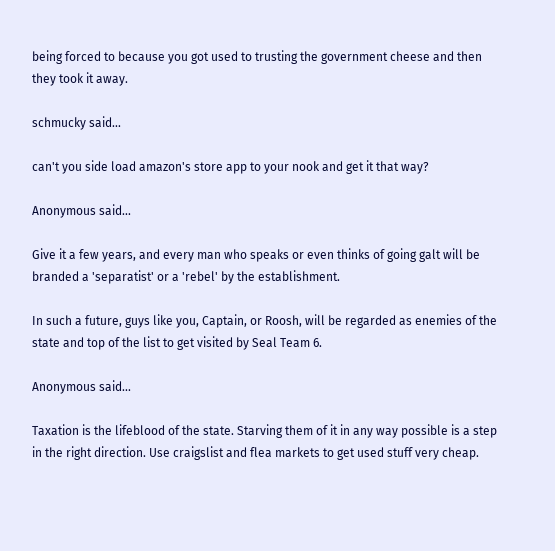being forced to because you got used to trusting the government cheese and then they took it away.

schmucky said...

can't you side load amazon's store app to your nook and get it that way?

Anonymous said...

Give it a few years, and every man who speaks or even thinks of going galt will be branded a 'separatist' or a 'rebel' by the establishment.

In such a future, guys like you, Captain, or Roosh, will be regarded as enemies of the state and top of the list to get visited by Seal Team 6.

Anonymous said...

Taxation is the lifeblood of the state. Starving them of it in any way possible is a step in the right direction. Use craigslist and flea markets to get used stuff very cheap.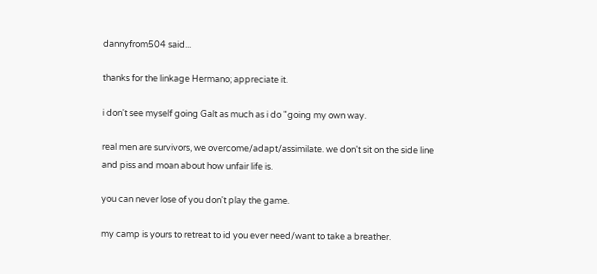dannyfrom504 said...

thanks for the linkage Hermano; appreciate it.

i don't see myself going Galt as much as i do "going my own way.

real men are survivors, we overcome/adapt/assimilate. we don't sit on the side line and piss and moan about how unfair life is.

you can never lose of you don't play the game.

my camp is yours to retreat to id you ever need/want to take a breather.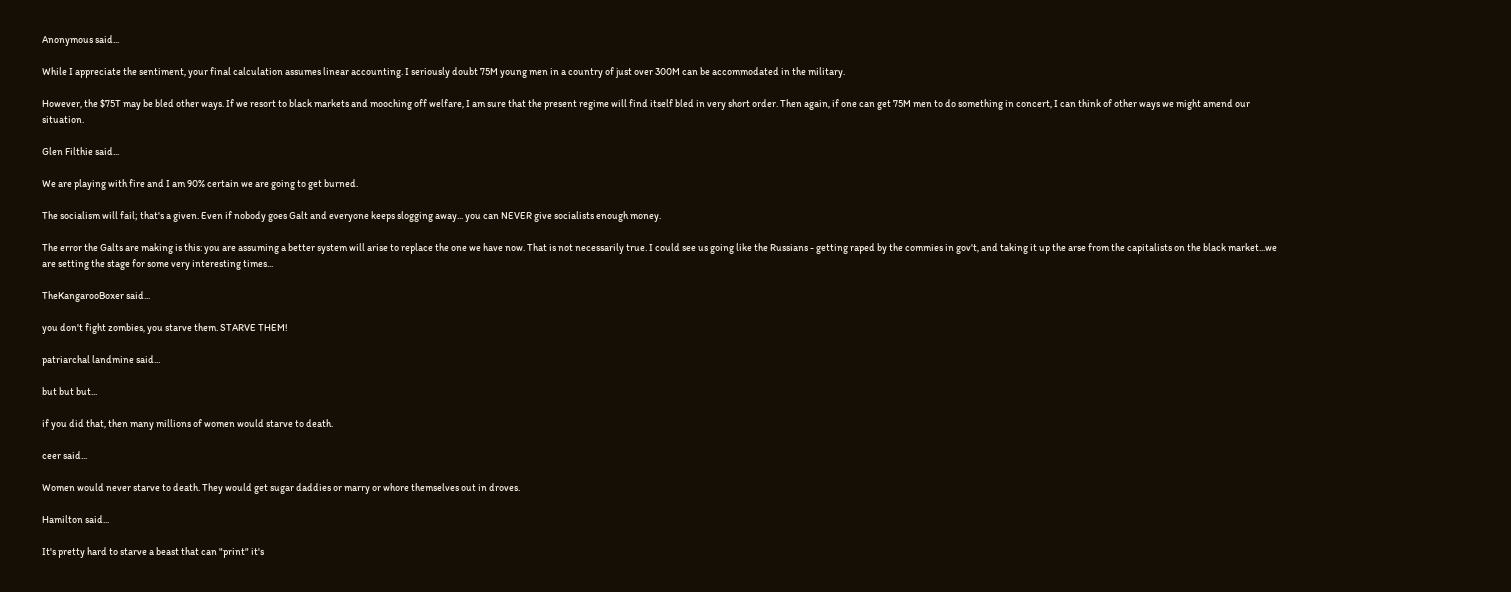Anonymous said...

While I appreciate the sentiment, your final calculation assumes linear accounting. I seriously doubt 75M young men in a country of just over 300M can be accommodated in the military.

However, the $75T may be bled other ways. If we resort to black markets and mooching off welfare, I am sure that the present regime will find itself bled in very short order. Then again, if one can get 75M men to do something in concert, I can think of other ways we might amend our situation.

Glen Filthie said...

We are playing with fire and I am 90% certain we are going to get burned.

The socialism will fail; that's a given. Even if nobody goes Galt and everyone keeps slogging away... you can NEVER give socialists enough money.

The error the Galts are making is this: you are assuming a better system will arise to replace the one we have now. That is not necessarily true. I could see us going like the Russians - getting raped by the commies in gov't, and taking it up the arse from the capitalists on the black market...we are setting the stage for some very interesting times...

TheKangarooBoxer said...

you don't fight zombies, you starve them. STARVE THEM!

patriarchal landmine said...

but but but...

if you did that, then many millions of women would starve to death.

ceer said...

Women would never starve to death. They would get sugar daddies or marry or whore themselves out in droves.

Hamilton said...

It's pretty hard to starve a beast that can "print" it's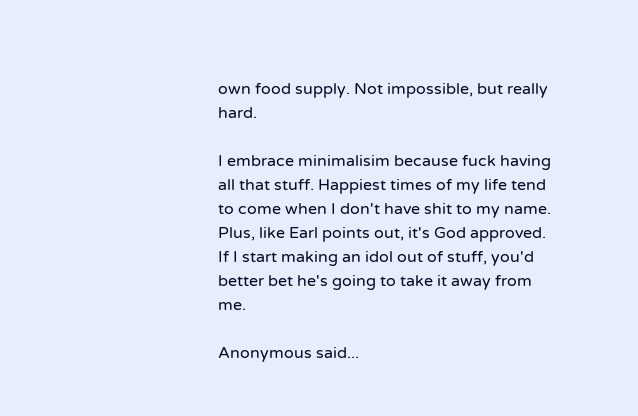own food supply. Not impossible, but really hard.

I embrace minimalisim because fuck having all that stuff. Happiest times of my life tend to come when I don't have shit to my name. Plus, like Earl points out, it's God approved. If I start making an idol out of stuff, you'd better bet he's going to take it away from me.

Anonymous said...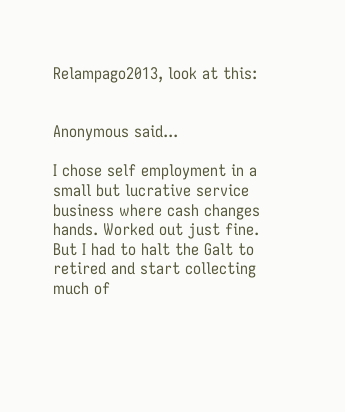Relampago2013, look at this:


Anonymous said...

I chose self employment in a small but lucrative service business where cash changes hands. Worked out just fine. But I had to halt the Galt to retired and start collecting much of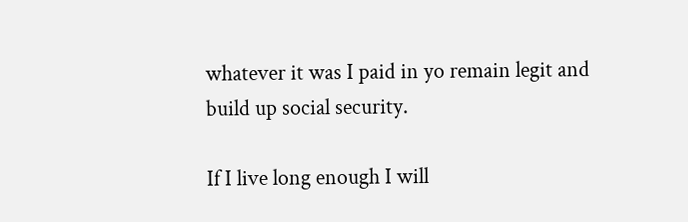whatever it was I paid in yo remain legit and build up social security.

If I live long enough I will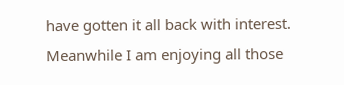have gotten it all back with interest. Meanwhile I am enjoying all those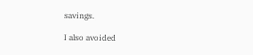savings.

I also avoided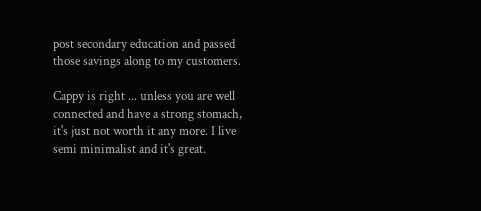post secondary education and passed those savings along to my customers.

Cappy is right ... unless you are well connected and have a strong stomach, it's just not worth it any more. I live semi minimalist and it's great.